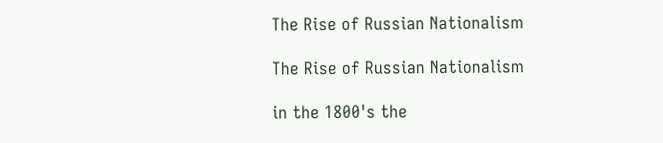The Rise of Russian Nationalism

The Rise of Russian Nationalism

in the 1800's the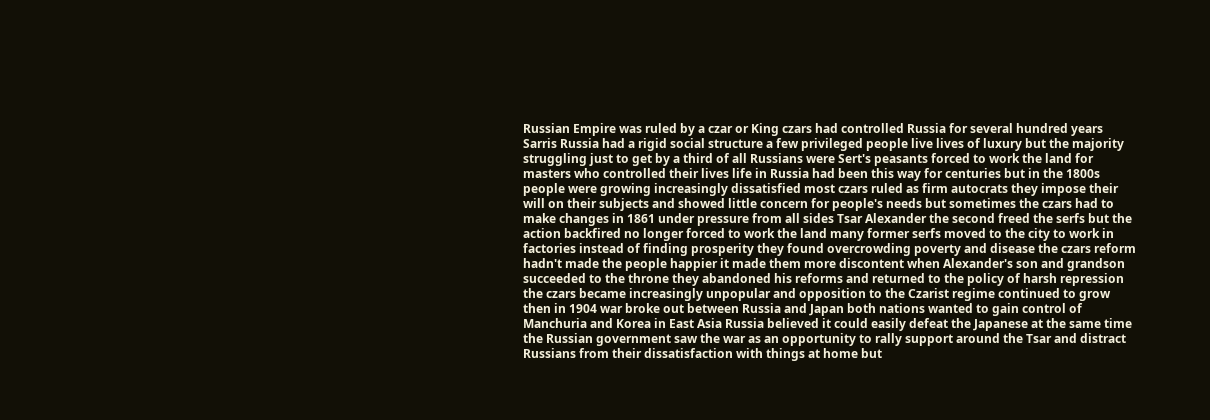Russian Empire was ruled by a czar or King czars had controlled Russia for several hundred years Sarris Russia had a rigid social structure a few privileged people live lives of luxury but the majority struggling just to get by a third of all Russians were Sert's peasants forced to work the land for masters who controlled their lives life in Russia had been this way for centuries but in the 1800s people were growing increasingly dissatisfied most czars ruled as firm autocrats they impose their will on their subjects and showed little concern for people's needs but sometimes the czars had to make changes in 1861 under pressure from all sides Tsar Alexander the second freed the serfs but the action backfired no longer forced to work the land many former serfs moved to the city to work in factories instead of finding prosperity they found overcrowding poverty and disease the czars reform hadn't made the people happier it made them more discontent when Alexander's son and grandson succeeded to the throne they abandoned his reforms and returned to the policy of harsh repression the czars became increasingly unpopular and opposition to the Czarist regime continued to grow then in 1904 war broke out between Russia and Japan both nations wanted to gain control of Manchuria and Korea in East Asia Russia believed it could easily defeat the Japanese at the same time the Russian government saw the war as an opportunity to rally support around the Tsar and distract Russians from their dissatisfaction with things at home but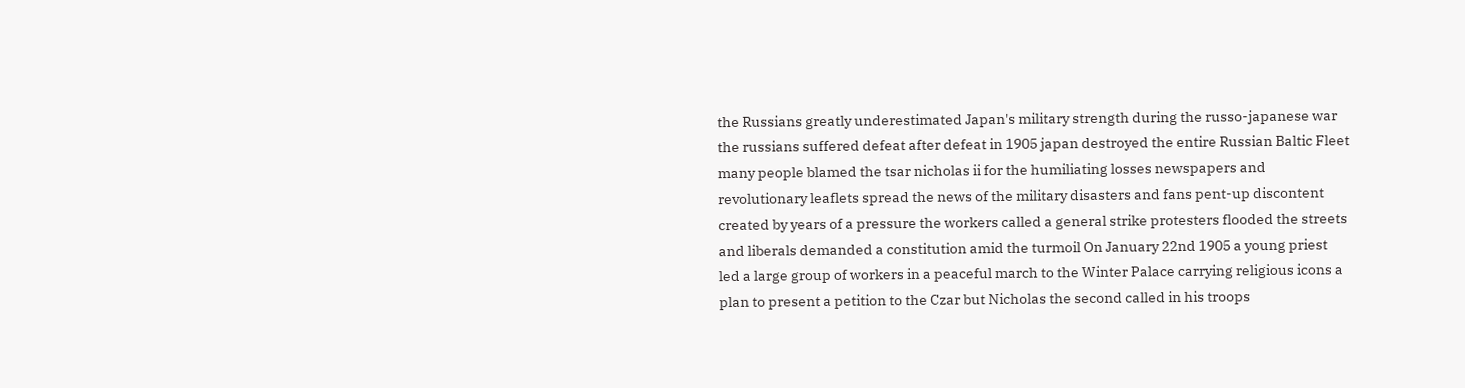the Russians greatly underestimated Japan's military strength during the russo-japanese war the russians suffered defeat after defeat in 1905 japan destroyed the entire Russian Baltic Fleet many people blamed the tsar nicholas ii for the humiliating losses newspapers and revolutionary leaflets spread the news of the military disasters and fans pent-up discontent created by years of a pressure the workers called a general strike protesters flooded the streets and liberals demanded a constitution amid the turmoil On January 22nd 1905 a young priest led a large group of workers in a peaceful march to the Winter Palace carrying religious icons a plan to present a petition to the Czar but Nicholas the second called in his troops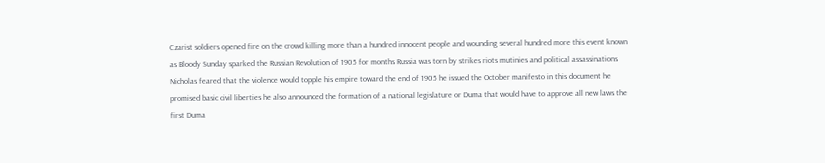Czarist soldiers opened fire on the crowd killing more than a hundred innocent people and wounding several hundred more this event known as Bloody Sunday sparked the Russian Revolution of 1905 for months Russia was torn by strikes riots mutinies and political assassinations Nicholas feared that the violence would topple his empire toward the end of 1905 he issued the October manifesto in this document he promised basic civil liberties he also announced the formation of a national legislature or Duma that would have to approve all new laws the first Duma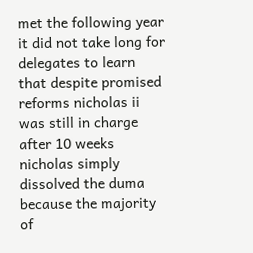met the following year it did not take long for delegates to learn that despite promised reforms nicholas ii was still in charge after 10 weeks nicholas simply dissolved the duma because the majority of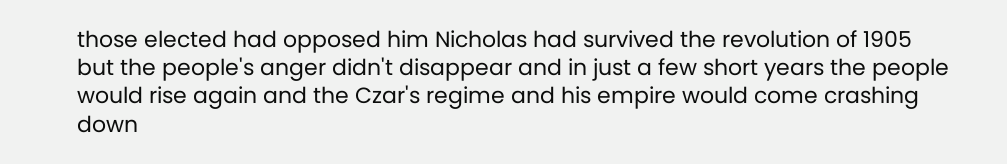those elected had opposed him Nicholas had survived the revolution of 1905 but the people's anger didn't disappear and in just a few short years the people would rise again and the Czar's regime and his empire would come crashing down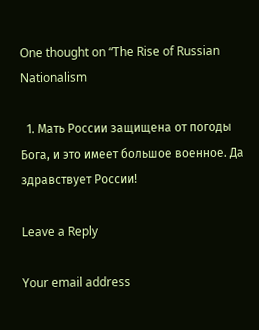One thought on “The Rise of Russian Nationalism

  1. Мать России защищена от погоды Бога, и это имеет большое военное. Да здравствует России!

Leave a Reply

Your email address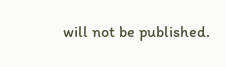will not be published.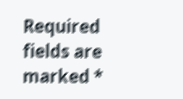Required fields are marked *